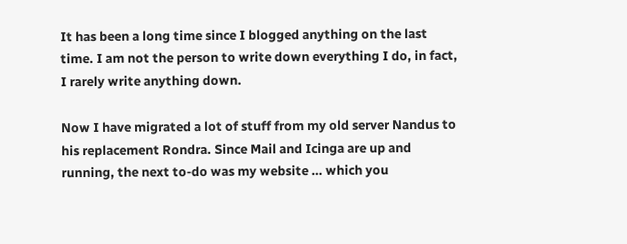It has been a long time since I blogged anything on the last time. I am not the person to write down everything I do, in fact, I rarely write anything down.

Now I have migrated a lot of stuff from my old server Nandus to his replacement Rondra. Since Mail and Icinga are up and running, the next to-do was my website … which you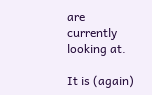are currently looking at.

It is (again)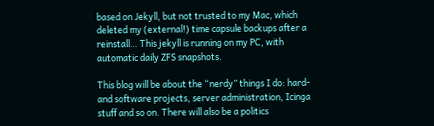based on Jekyll, but not trusted to my Mac, which deleted my (external!) time capsule backups after a reinstall… This jekyll is running on my PC, with automatic daily ZFS snapshots.

This blog will be about the “nerdy” things I do: hard- and software projects, server administration, Icinga stuff and so on. There will also be a politics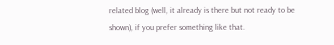related blog (well, it already is there but not ready to be shown), if you prefer something like that.